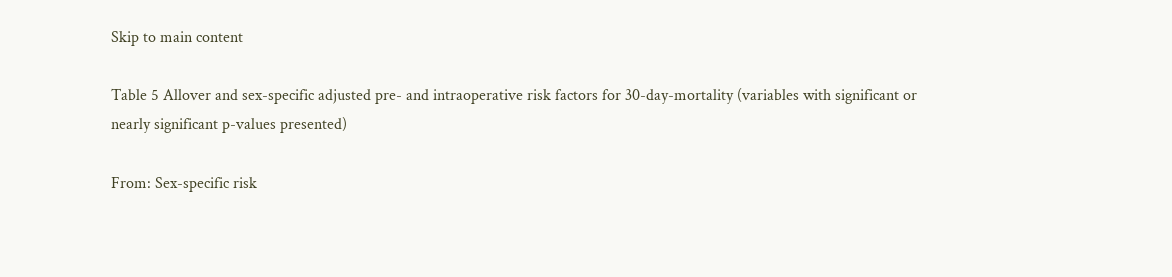Skip to main content

Table 5 Allover and sex-specific adjusted pre- and intraoperative risk factors for 30-day-mortality (variables with significant or nearly significant p-values presented)

From: Sex-specific risk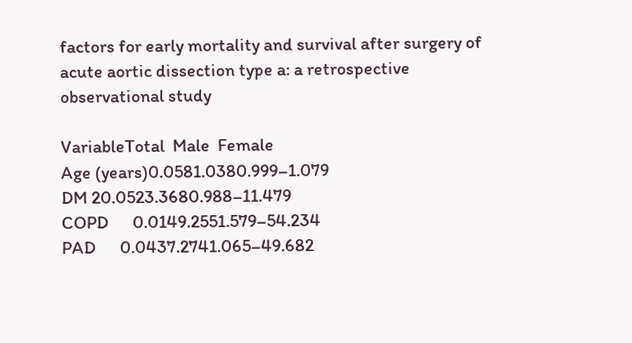factors for early mortality and survival after surgery of acute aortic dissection type a: a retrospective observational study

VariableTotal  Male  Female
Age (years)0.0581.0380.999–1.079
DM 20.0523.3680.988–11.479
COPD      0.0149.2551.579–54.234
PAD      0.0437.2741.065–49.682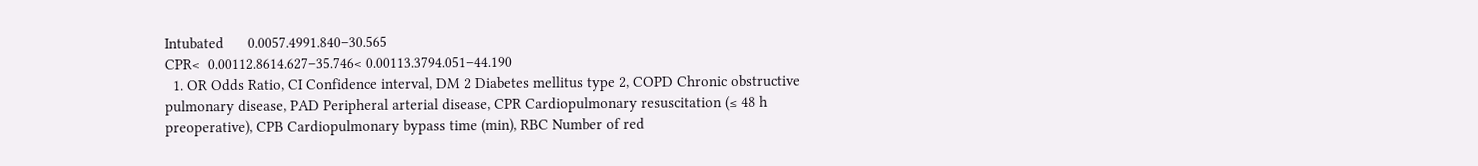Intubated      0.0057.4991.840–30.565
CPR<  0.00112.8614.627–35.746< 0.00113.3794.051–44.190
  1. OR Odds Ratio, CI Confidence interval, DM 2 Diabetes mellitus type 2, COPD Chronic obstructive pulmonary disease, PAD Peripheral arterial disease, CPR Cardiopulmonary resuscitation (≤ 48 h preoperative), CPB Cardiopulmonary bypass time (min), RBC Number of red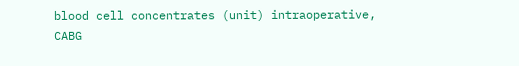blood cell concentrates (unit) intraoperative, CABG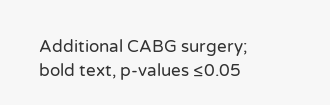Additional CABG surgery; bold text, p-values ≤0.05